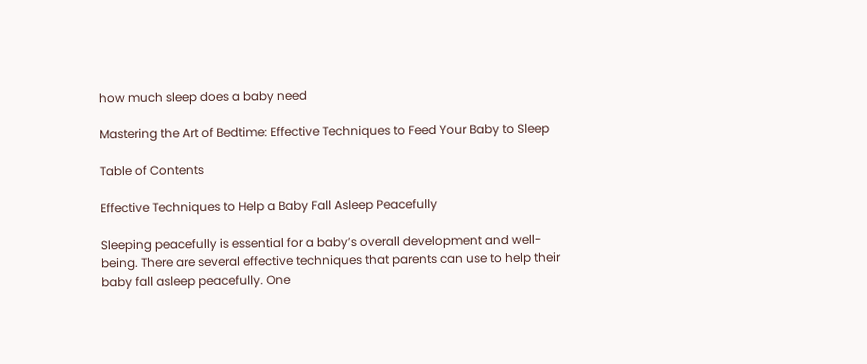how much sleep does a baby need

Mastering the Art of Bedtime: Effective Techniques to Feed Your Baby to Sleep

Table of Contents

Effective Techniques to Help a Baby Fall Asleep Peacefully

Sleeping peacefully is essential for a baby’s overall development and well-being. There are several effective techniques that parents can use to help their baby fall asleep peacefully. One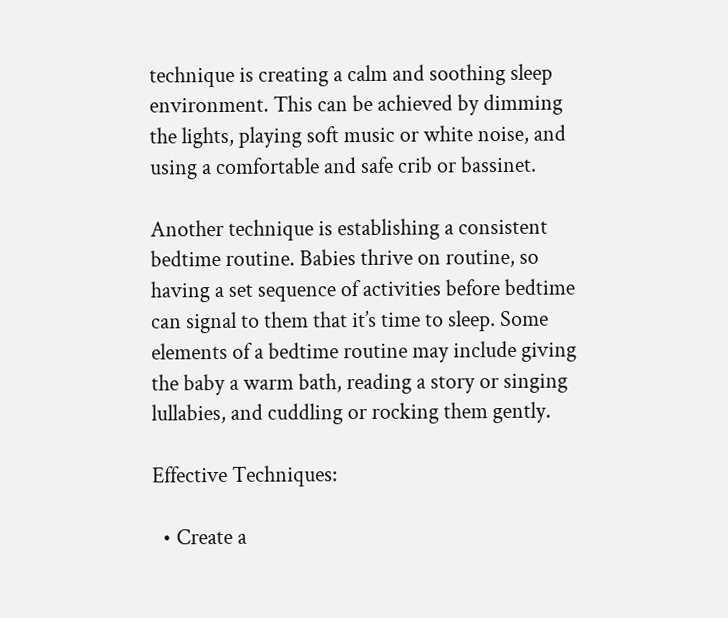technique is creating a calm and soothing sleep environment. This can be achieved by dimming the lights, playing soft music or white noise, and using a comfortable and safe crib or bassinet.

Another technique is establishing a consistent bedtime routine. Babies thrive on routine, so having a set sequence of activities before bedtime can signal to them that it’s time to sleep. Some elements of a bedtime routine may include giving the baby a warm bath, reading a story or singing lullabies, and cuddling or rocking them gently.

Effective Techniques:

  • Create a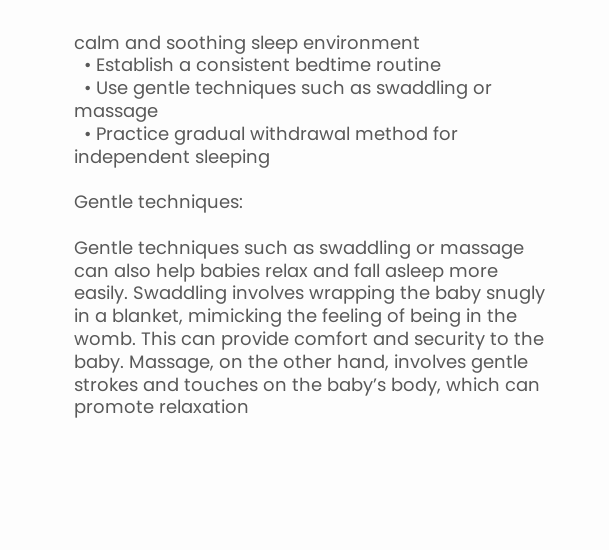calm and soothing sleep environment
  • Establish a consistent bedtime routine
  • Use gentle techniques such as swaddling or massage
  • Practice gradual withdrawal method for independent sleeping

Gentle techniques:

Gentle techniques such as swaddling or massage can also help babies relax and fall asleep more easily. Swaddling involves wrapping the baby snugly in a blanket, mimicking the feeling of being in the womb. This can provide comfort and security to the baby. Massage, on the other hand, involves gentle strokes and touches on the baby’s body, which can promote relaxation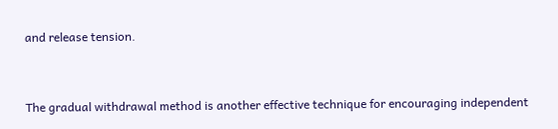and release tension.


The gradual withdrawal method is another effective technique for encouraging independent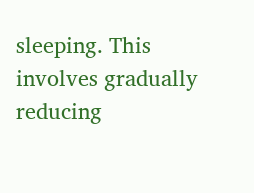sleeping. This involves gradually reducing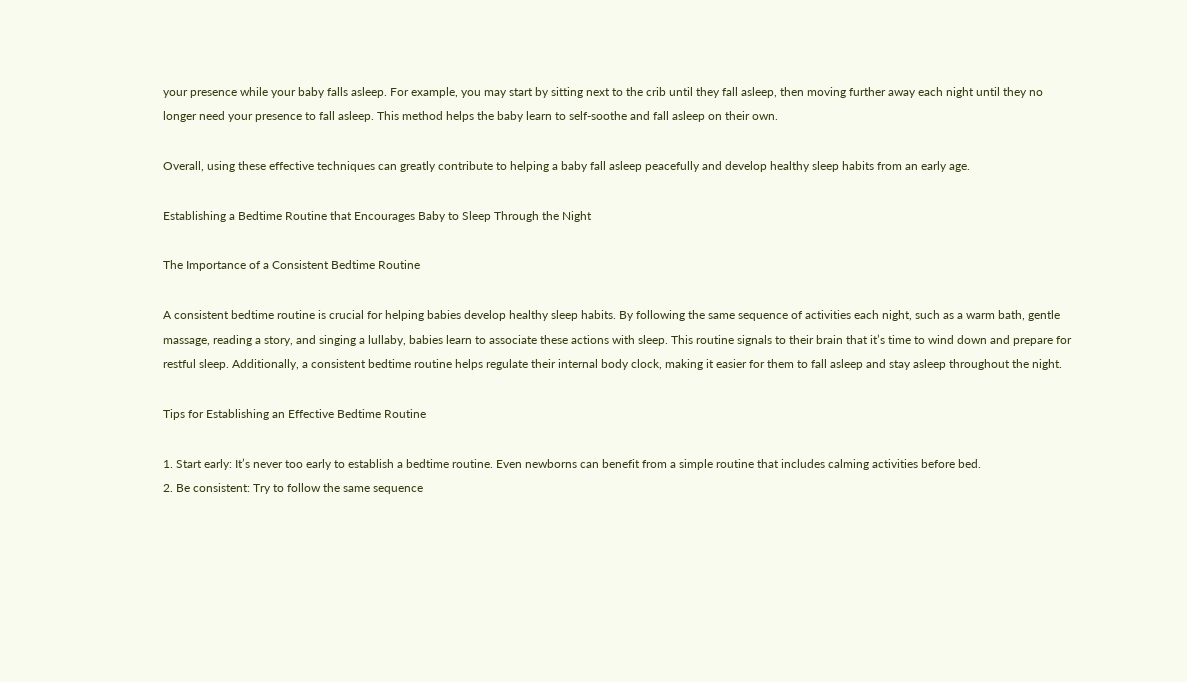your presence while your baby falls asleep. For example, you may start by sitting next to the crib until they fall asleep, then moving further away each night until they no longer need your presence to fall asleep. This method helps the baby learn to self-soothe and fall asleep on their own.

Overall, using these effective techniques can greatly contribute to helping a baby fall asleep peacefully and develop healthy sleep habits from an early age.

Establishing a Bedtime Routine that Encourages Baby to Sleep Through the Night

The Importance of a Consistent Bedtime Routine

A consistent bedtime routine is crucial for helping babies develop healthy sleep habits. By following the same sequence of activities each night, such as a warm bath, gentle massage, reading a story, and singing a lullaby, babies learn to associate these actions with sleep. This routine signals to their brain that it’s time to wind down and prepare for restful sleep. Additionally, a consistent bedtime routine helps regulate their internal body clock, making it easier for them to fall asleep and stay asleep throughout the night.

Tips for Establishing an Effective Bedtime Routine

1. Start early: It’s never too early to establish a bedtime routine. Even newborns can benefit from a simple routine that includes calming activities before bed.
2. Be consistent: Try to follow the same sequence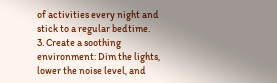of activities every night and stick to a regular bedtime.
3. Create a soothing environment: Dim the lights, lower the noise level, and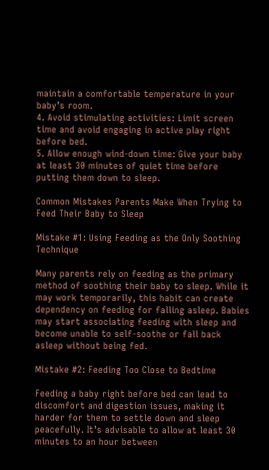maintain a comfortable temperature in your baby’s room.
4. Avoid stimulating activities: Limit screen time and avoid engaging in active play right before bed.
5. Allow enough wind-down time: Give your baby at least 30 minutes of quiet time before putting them down to sleep.

Common Mistakes Parents Make When Trying to Feed Their Baby to Sleep

Mistake #1: Using Feeding as the Only Soothing Technique

Many parents rely on feeding as the primary method of soothing their baby to sleep. While it may work temporarily, this habit can create dependency on feeding for falling asleep. Babies may start associating feeding with sleep and become unable to self-soothe or fall back asleep without being fed.

Mistake #2: Feeding Too Close to Bedtime

Feeding a baby right before bed can lead to discomfort and digestion issues, making it harder for them to settle down and sleep peacefully. It’s advisable to allow at least 30 minutes to an hour between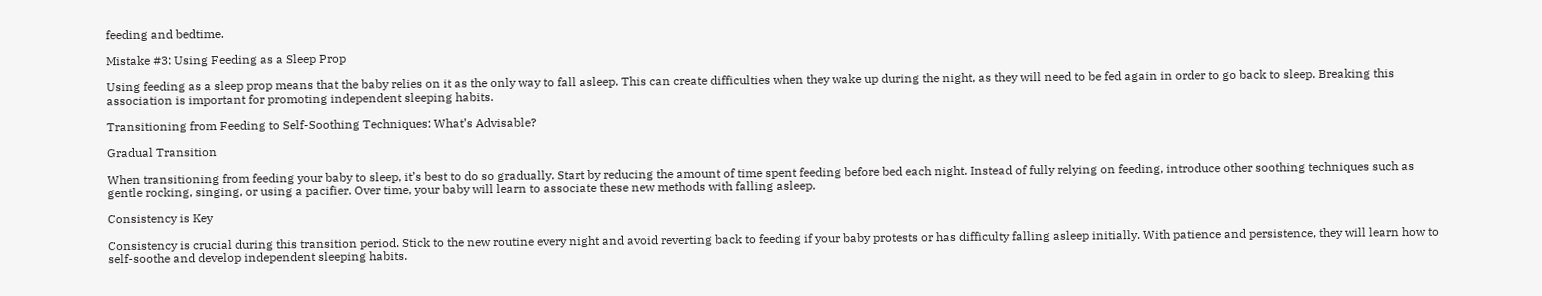feeding and bedtime.

Mistake #3: Using Feeding as a Sleep Prop

Using feeding as a sleep prop means that the baby relies on it as the only way to fall asleep. This can create difficulties when they wake up during the night, as they will need to be fed again in order to go back to sleep. Breaking this association is important for promoting independent sleeping habits.

Transitioning from Feeding to Self-Soothing Techniques: What’s Advisable?

Gradual Transition

When transitioning from feeding your baby to sleep, it’s best to do so gradually. Start by reducing the amount of time spent feeding before bed each night. Instead of fully relying on feeding, introduce other soothing techniques such as gentle rocking, singing, or using a pacifier. Over time, your baby will learn to associate these new methods with falling asleep.

Consistency is Key

Consistency is crucial during this transition period. Stick to the new routine every night and avoid reverting back to feeding if your baby protests or has difficulty falling asleep initially. With patience and persistence, they will learn how to self-soothe and develop independent sleeping habits.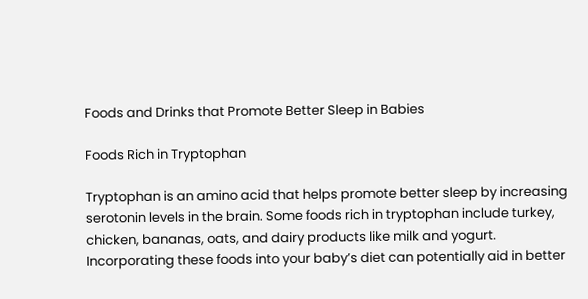Foods and Drinks that Promote Better Sleep in Babies

Foods Rich in Tryptophan

Tryptophan is an amino acid that helps promote better sleep by increasing serotonin levels in the brain. Some foods rich in tryptophan include turkey, chicken, bananas, oats, and dairy products like milk and yogurt. Incorporating these foods into your baby’s diet can potentially aid in better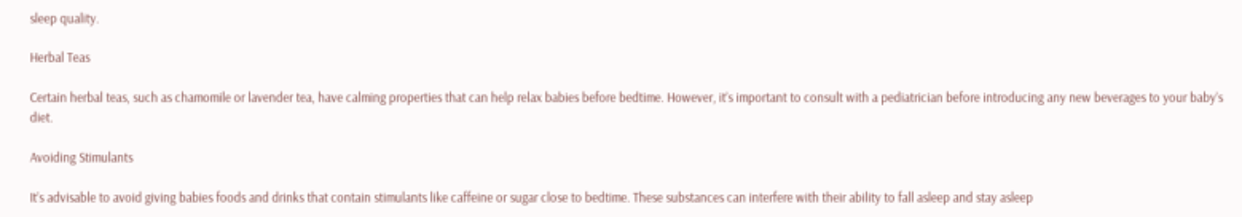sleep quality.

Herbal Teas

Certain herbal teas, such as chamomile or lavender tea, have calming properties that can help relax babies before bedtime. However, it’s important to consult with a pediatrician before introducing any new beverages to your baby’s diet.

Avoiding Stimulants

It’s advisable to avoid giving babies foods and drinks that contain stimulants like caffeine or sugar close to bedtime. These substances can interfere with their ability to fall asleep and stay asleep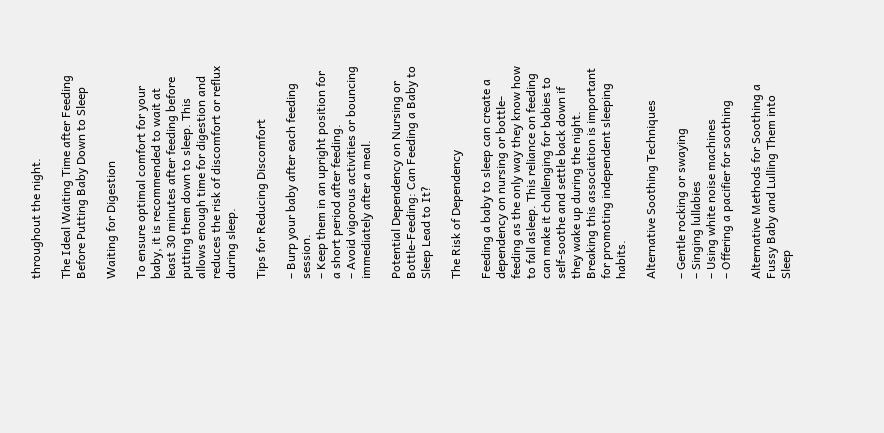throughout the night.

The Ideal Waiting Time after Feeding Before Putting Baby Down to Sleep

Waiting for Digestion

To ensure optimal comfort for your baby, it is recommended to wait at least 30 minutes after feeding before putting them down to sleep. This allows enough time for digestion and reduces the risk of discomfort or reflux during sleep.

Tips for Reducing Discomfort

– Burp your baby after each feeding session.
– Keep them in an upright position for a short period after feeding.
– Avoid vigorous activities or bouncing immediately after a meal.

Potential Dependency on Nursing or Bottle-Feeding: Can Feeding a Baby to Sleep Lead to It?

The Risk of Dependency

Feeding a baby to sleep can create a dependency on nursing or bottle-feeding as the only way they know how to fall asleep. This reliance on feeding can make it challenging for babies to self-soothe and settle back down if they wake up during the night. Breaking this association is important for promoting independent sleeping habits.

Alternative Soothing Techniques

– Gentle rocking or swaying
– Singing lullabies
– Using white noise machines
– Offering a pacifier for soothing

Alternative Methods for Soothing a Fussy Baby and Lulling Them into Sleep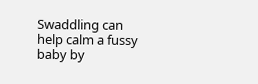Swaddling can help calm a fussy baby by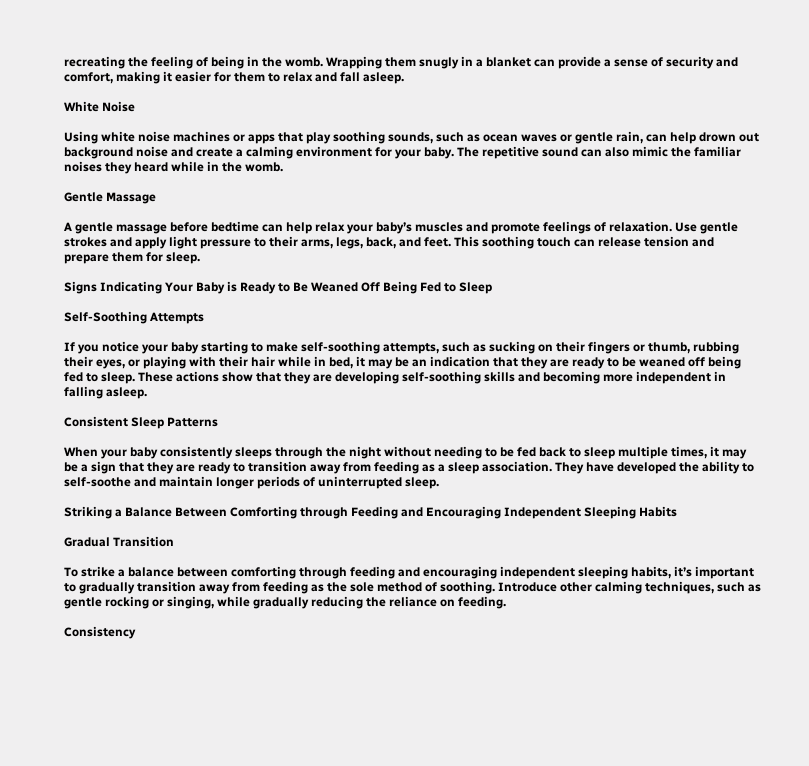recreating the feeling of being in the womb. Wrapping them snugly in a blanket can provide a sense of security and comfort, making it easier for them to relax and fall asleep.

White Noise

Using white noise machines or apps that play soothing sounds, such as ocean waves or gentle rain, can help drown out background noise and create a calming environment for your baby. The repetitive sound can also mimic the familiar noises they heard while in the womb.

Gentle Massage

A gentle massage before bedtime can help relax your baby’s muscles and promote feelings of relaxation. Use gentle strokes and apply light pressure to their arms, legs, back, and feet. This soothing touch can release tension and prepare them for sleep.

Signs Indicating Your Baby is Ready to Be Weaned Off Being Fed to Sleep

Self-Soothing Attempts

If you notice your baby starting to make self-soothing attempts, such as sucking on their fingers or thumb, rubbing their eyes, or playing with their hair while in bed, it may be an indication that they are ready to be weaned off being fed to sleep. These actions show that they are developing self-soothing skills and becoming more independent in falling asleep.

Consistent Sleep Patterns

When your baby consistently sleeps through the night without needing to be fed back to sleep multiple times, it may be a sign that they are ready to transition away from feeding as a sleep association. They have developed the ability to self-soothe and maintain longer periods of uninterrupted sleep.

Striking a Balance Between Comforting through Feeding and Encouraging Independent Sleeping Habits

Gradual Transition

To strike a balance between comforting through feeding and encouraging independent sleeping habits, it’s important to gradually transition away from feeding as the sole method of soothing. Introduce other calming techniques, such as gentle rocking or singing, while gradually reducing the reliance on feeding.

Consistency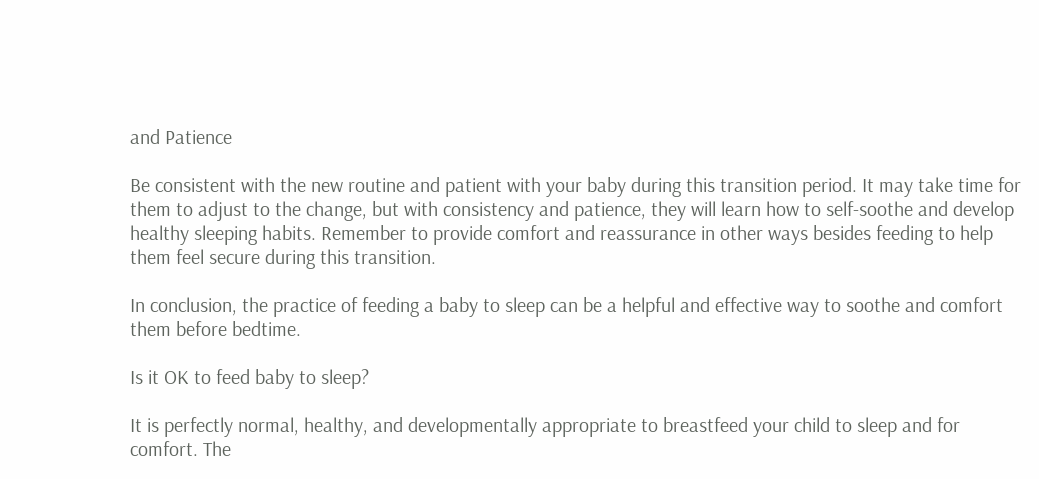and Patience

Be consistent with the new routine and patient with your baby during this transition period. It may take time for them to adjust to the change, but with consistency and patience, they will learn how to self-soothe and develop healthy sleeping habits. Remember to provide comfort and reassurance in other ways besides feeding to help them feel secure during this transition.

In conclusion, the practice of feeding a baby to sleep can be a helpful and effective way to soothe and comfort them before bedtime.

Is it OK to feed baby to sleep?

It is perfectly normal, healthy, and developmentally appropriate to breastfeed your child to sleep and for comfort. The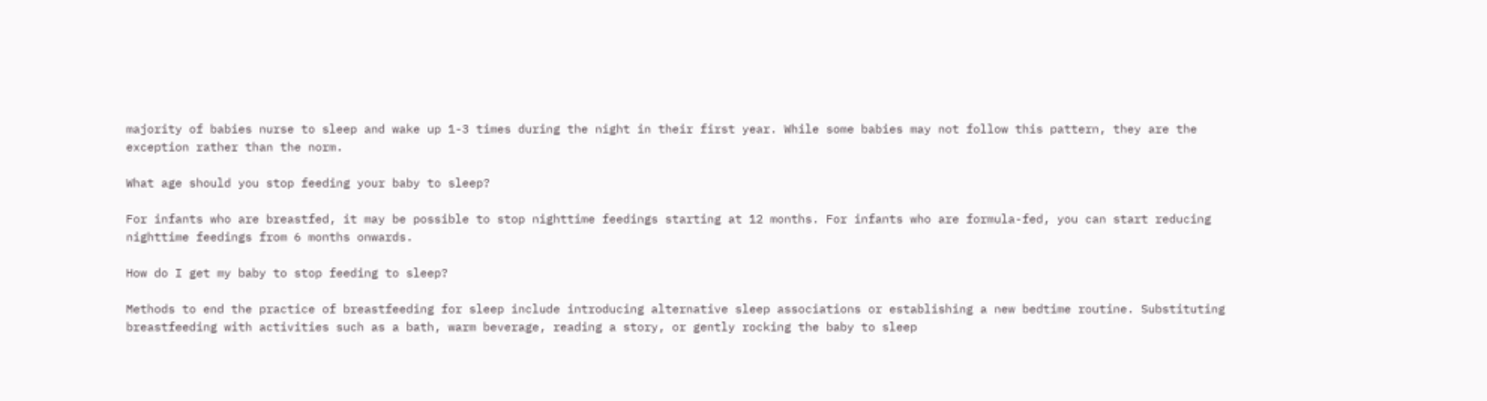majority of babies nurse to sleep and wake up 1-3 times during the night in their first year. While some babies may not follow this pattern, they are the exception rather than the norm.

What age should you stop feeding your baby to sleep?

For infants who are breastfed, it may be possible to stop nighttime feedings starting at 12 months. For infants who are formula-fed, you can start reducing nighttime feedings from 6 months onwards.

How do I get my baby to stop feeding to sleep?

Methods to end the practice of breastfeeding for sleep include introducing alternative sleep associations or establishing a new bedtime routine. Substituting breastfeeding with activities such as a bath, warm beverage, reading a story, or gently rocking the baby to sleep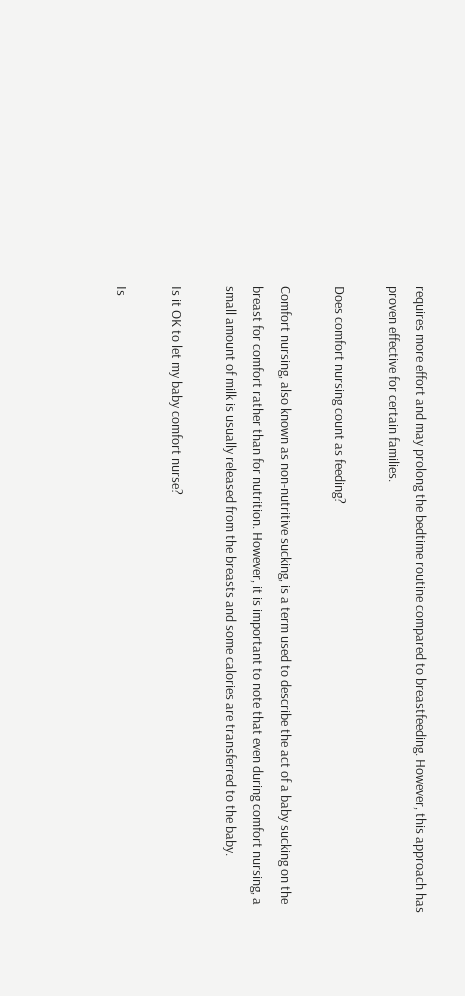requires more effort and may prolong the bedtime routine compared to breastfeeding. However, this approach has proven effective for certain families.

Does comfort nursing count as feeding?

Comfort nursing, also known as non-nutritive sucking, is a term used to describe the act of a baby sucking on the breast for comfort rather than for nutrition. However, it is important to note that even during comfort nursing, a small amount of milk is usually released from the breasts and some calories are transferred to the baby.

Is it OK to let my baby comfort nurse?

Is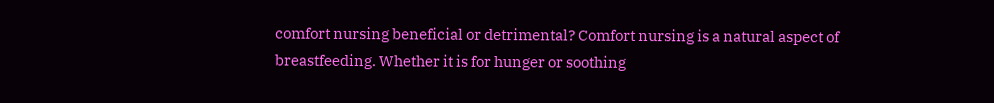comfort nursing beneficial or detrimental? Comfort nursing is a natural aspect of breastfeeding. Whether it is for hunger or soothing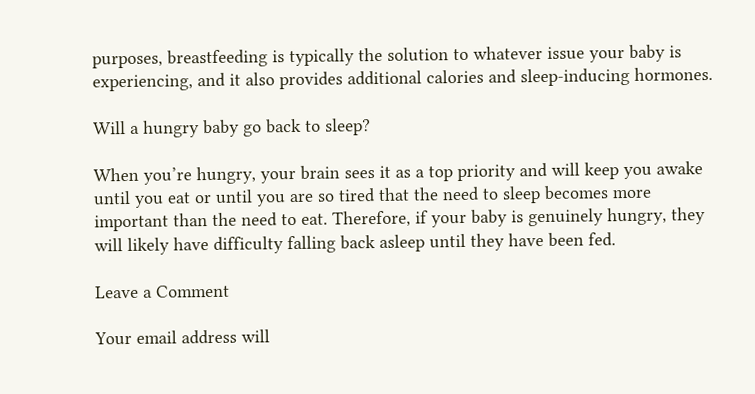purposes, breastfeeding is typically the solution to whatever issue your baby is experiencing, and it also provides additional calories and sleep-inducing hormones.

Will a hungry baby go back to sleep?

When you’re hungry, your brain sees it as a top priority and will keep you awake until you eat or until you are so tired that the need to sleep becomes more important than the need to eat. Therefore, if your baby is genuinely hungry, they will likely have difficulty falling back asleep until they have been fed.

Leave a Comment

Your email address will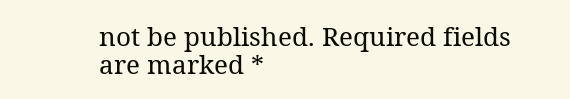not be published. Required fields are marked *